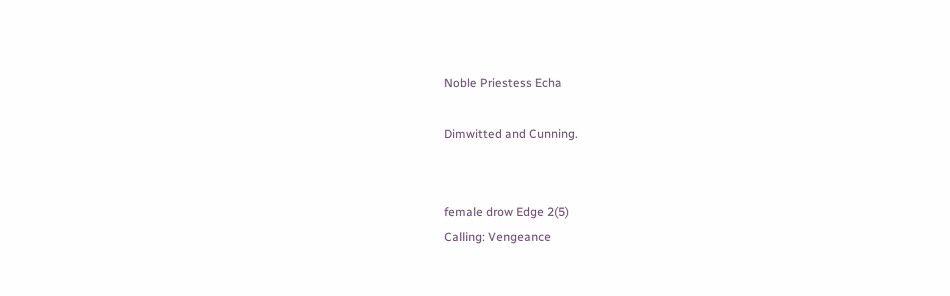Noble Priestess Echa

Dimwitted and Cunning.


female drow Edge 2(5)
Calling: Vengeance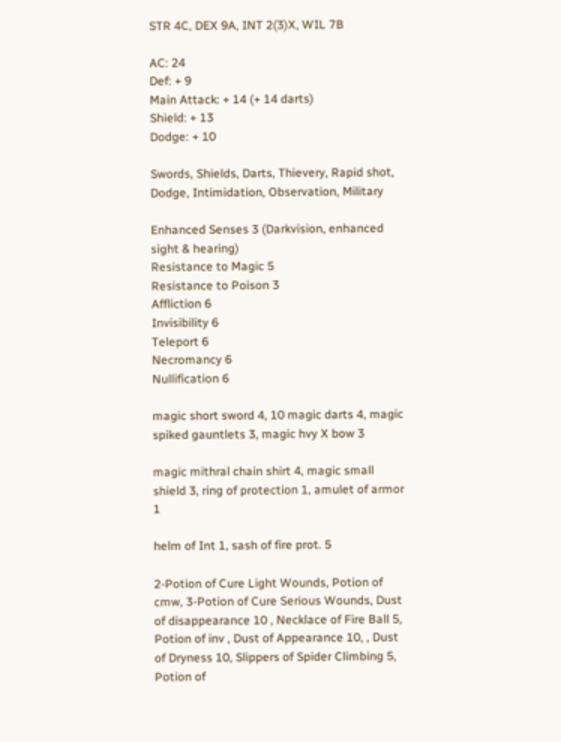STR 4C, DEX 9A, INT 2(3)X, WIL 7B

AC: 24
Def: + 9
Main Attack: + 14 (+ 14 darts)
Shield: + 13
Dodge: + 10

Swords, Shields, Darts, Thievery, Rapid shot, Dodge, Intimidation, Observation, Military

Enhanced Senses 3 (Darkvision, enhanced sight & hearing)
Resistance to Magic 5
Resistance to Poison 3
Affliction 6
Invisibility 6
Teleport 6
Necromancy 6
Nullification 6

magic short sword 4, 10 magic darts 4, magic spiked gauntlets 3, magic hvy X bow 3

magic mithral chain shirt 4, magic small shield 3, ring of protection 1, amulet of armor 1

helm of Int 1, sash of fire prot. 5

2-Potion of Cure Light Wounds, Potion of cmw, 3-Potion of Cure Serious Wounds, Dust of disappearance 10 , Necklace of Fire Ball 5, Potion of inv , Dust of Appearance 10, , Dust of Dryness 10, Slippers of Spider Climbing 5, Potion of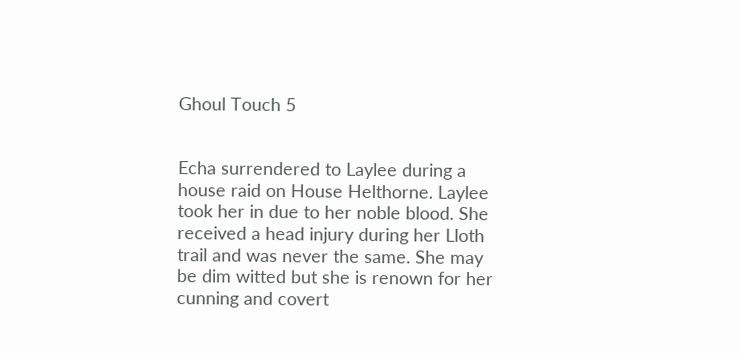Ghoul Touch 5


Echa surrendered to Laylee during a house raid on House Helthorne. Laylee took her in due to her noble blood. She received a head injury during her Lloth trail and was never the same. She may be dim witted but she is renown for her cunning and covert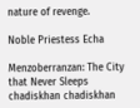nature of revenge.

Noble Priestess Echa

Menzoberranzan: The City that Never Sleeps chadiskhan chadiskhan